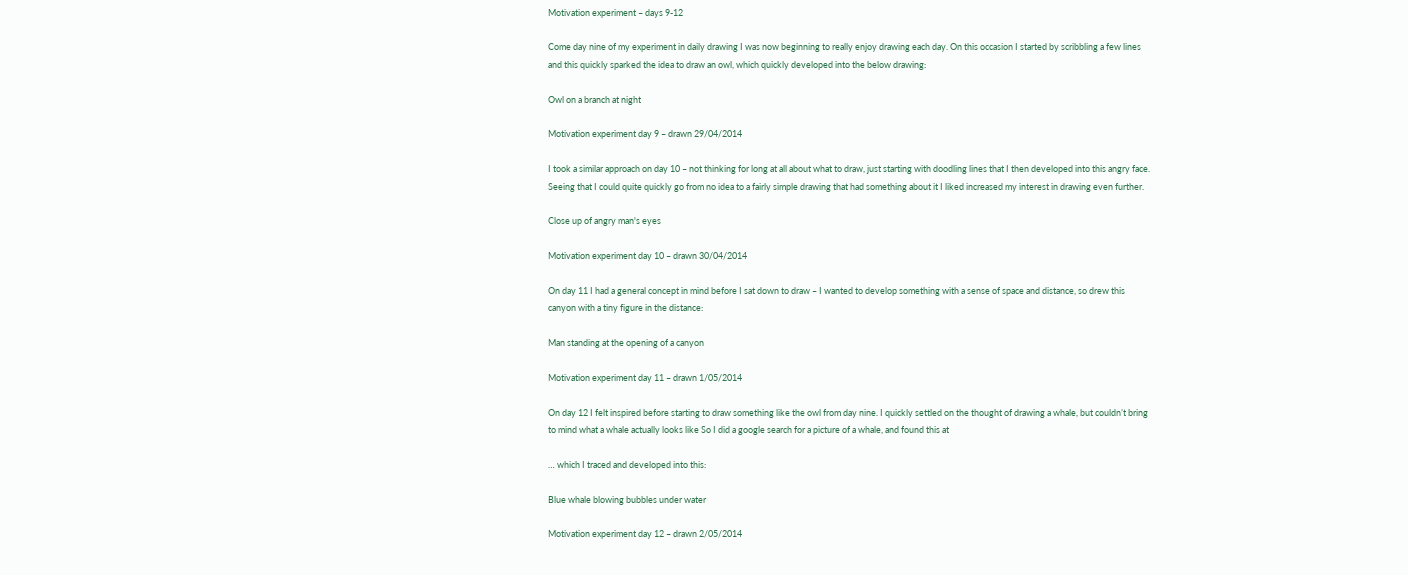Motivation experiment – days 9-12

Come day nine of my experiment in daily drawing I was now beginning to really enjoy drawing each day. On this occasion I started by scribbling a few lines and this quickly sparked the idea to draw an owl, which quickly developed into the below drawing:

Owl on a branch at night

Motivation experiment day 9 – drawn 29/04/2014

I took a similar approach on day 10 – not thinking for long at all about what to draw, just starting with doodling lines that I then developed into this angry face. Seeing that I could quite quickly go from no idea to a fairly simple drawing that had something about it I liked increased my interest in drawing even further.

Close up of angry man's eyes

Motivation experiment day 10 – drawn 30/04/2014

On day 11 I had a general concept in mind before I sat down to draw – I wanted to develop something with a sense of space and distance, so drew this canyon with a tiny figure in the distance:

Man standing at the opening of a canyon

Motivation experiment day 11 – drawn 1/05/2014

On day 12 I felt inspired before starting to draw something like the owl from day nine. I quickly settled on the thought of drawing a whale, but couldn’t bring to mind what a whale actually looks like So I did a google search for a picture of a whale, and found this at

… which I traced and developed into this:

Blue whale blowing bubbles under water

Motivation experiment day 12 – drawn 2/05/2014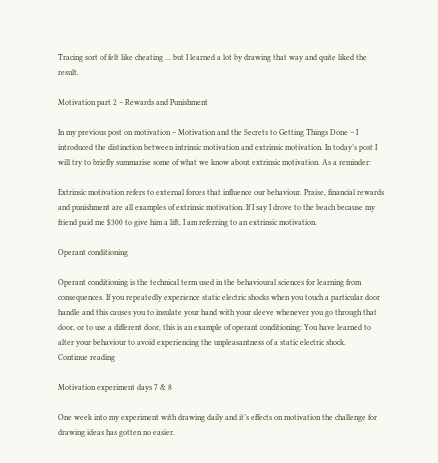Tracing sort of felt like cheating … but I learned a lot by drawing that way and quite liked the result.

Motivation part 2 – Rewards and Punishment

In my previous post on motivation – Motivation and the Secrets to Getting Things Done – I introduced the distinction between intrinsic motivation and extrinsic motivation. In today’s post I will try to briefly summarise some of what we know about extrinsic motivation. As a reminder:

Extrinsic motivation refers to external forces that influence our behaviour. Praise, financial rewards and punishment are all examples of extrinsic motivation. If I say I drove to the beach because my friend paid me $300 to give him a lift, I am referring to an extrinsic motivation.

Operant conditioning

Operant conditioning is the technical term used in the behavioural sciences for learning from consequences. If you repeatedly experience static electric shocks when you touch a particular door handle and this causes you to insulate your hand with your sleeve whenever you go through that door, or to use a different door, this is an example of operant conditioning: You have learned to alter your behaviour to avoid experiencing the unpleasantness of a static electric shock.
Continue reading

Motivation experiment days 7 & 8

One week into my experiment with drawing daily and it’s effects on motivation the challenge for drawing ideas has gotten no easier.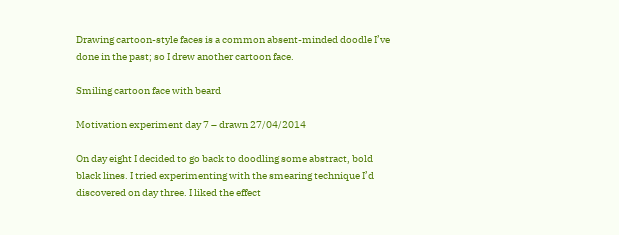Drawing cartoon-style faces is a common absent-minded doodle I’ve done in the past; so I drew another cartoon face.

Smiling cartoon face with beard

Motivation experiment day 7 – drawn 27/04/2014

On day eight I decided to go back to doodling some abstract, bold black lines. I tried experimenting with the smearing technique I’d discovered on day three. I liked the effect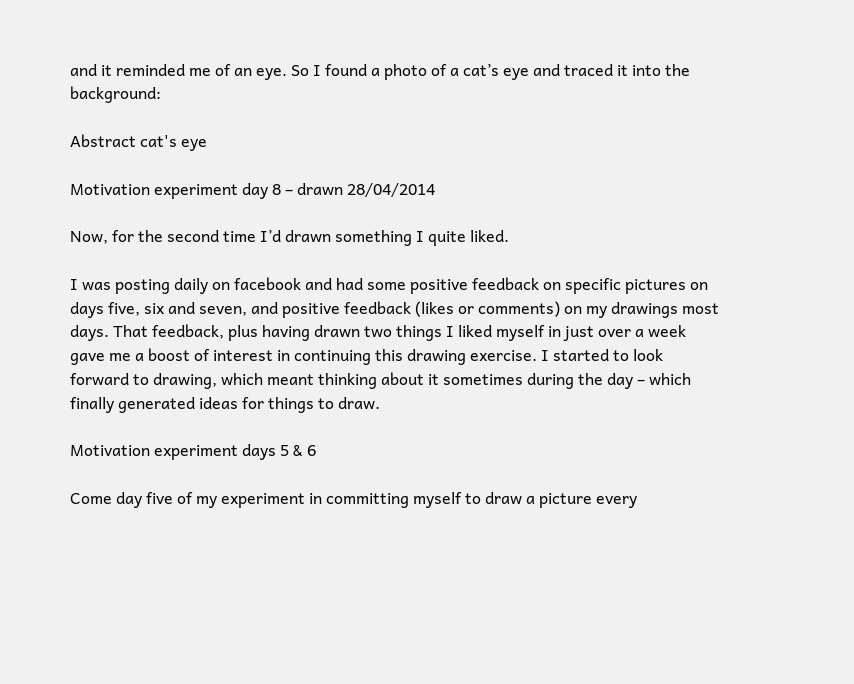and it reminded me of an eye. So I found a photo of a cat’s eye and traced it into the background:

Abstract cat's eye

Motivation experiment day 8 – drawn 28/04/2014

Now, for the second time I’d drawn something I quite liked.

I was posting daily on facebook and had some positive feedback on specific pictures on days five, six and seven, and positive feedback (likes or comments) on my drawings most days. That feedback, plus having drawn two things I liked myself in just over a week gave me a boost of interest in continuing this drawing exercise. I started to look forward to drawing, which meant thinking about it sometimes during the day – which finally generated ideas for things to draw.

Motivation experiment days 5 & 6

Come day five of my experiment in committing myself to draw a picture every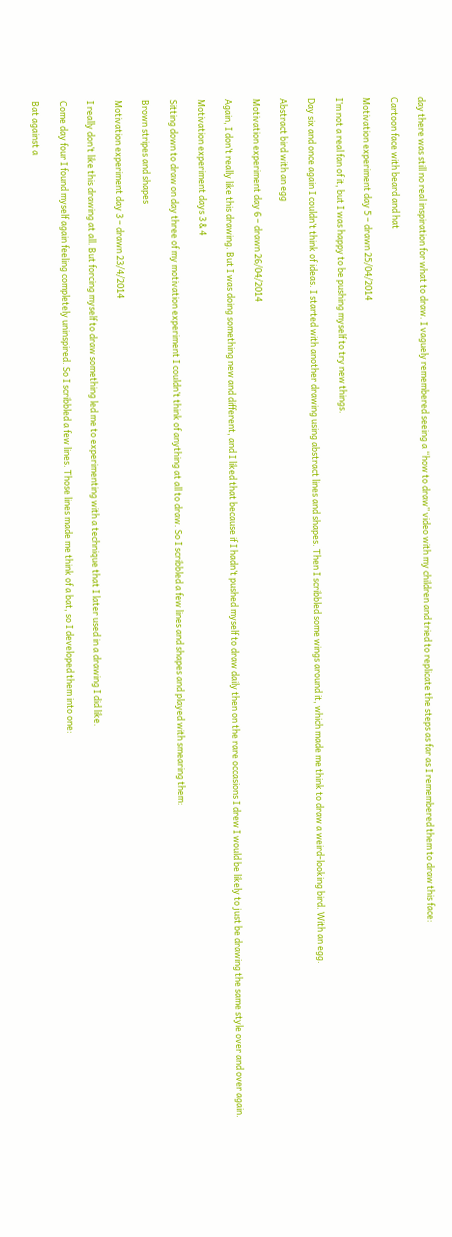day there was still no real inspiration for what to draw. I vaguely remembered seeing a “how to draw” video with my children and tried to replicate the steps as far as I remembered them to draw this face:

Cartoon face with beard and hat

Motivation experiment day 5 – drawn 25/04/2014

I’m not a real fan of it, but I was happy to be pushing myself to try new things.

Day six and once again I couldn’t think of ideas. I started with another drawing using abstract lines and shapes. Then I scribbled some wings around it, which made me think to draw a weird-looking bird. With an egg.

Abstract bird with an egg

Motivation experiment day 6 – drawn 26/04/2014

Again, I don’t really like this drawing. But I was doing something new and different, and I liked that because if I hadn’t pushed myself to draw daily then on the rare occasions I drew I would be likely to just be drawing the same style over and over again.

Motivation experiment days 3 & 4

Sitting down to draw on day three of my motivation experiment I couldn’t think of anything at all to draw. So I scribbled a few lines and shapes and played with smearing them:

Brown stripes and shapes

Motivation experiment day 3 – drawn 23/4/2014

I really don’t like this drawing at all. But forcing myself to draw something led me to experimenting with a technique that I later used in a drawing I did like.

Come day four I found myself again feeling completely uninspired. So I scribbled a few lines. Those lines made me think of a bat, so I developed them into one:

Bat against a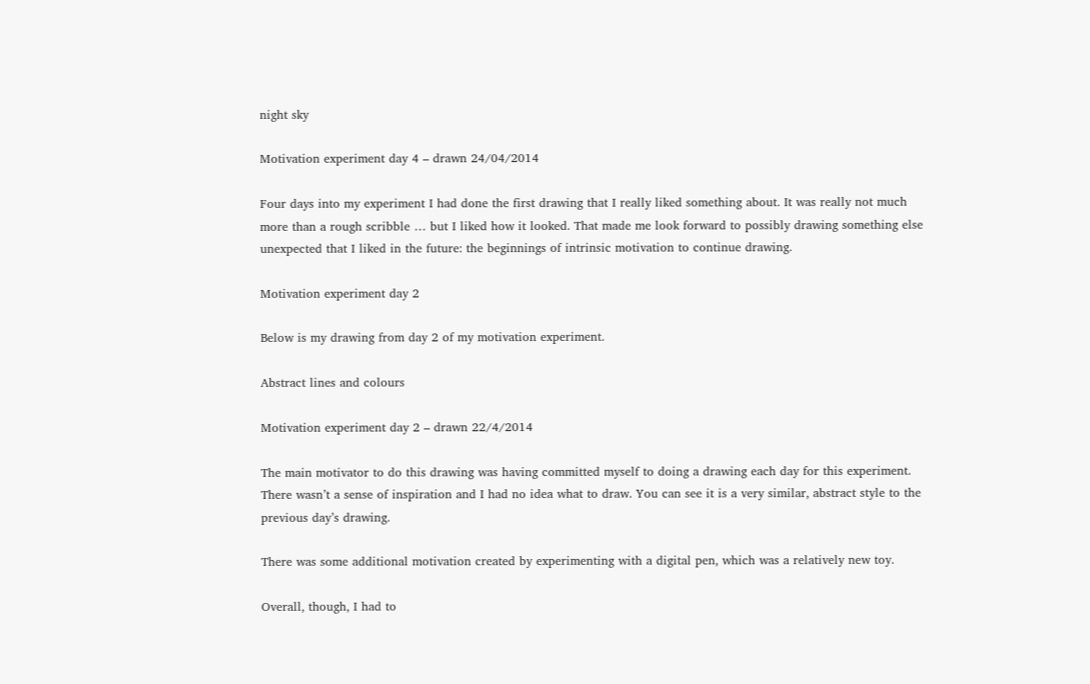night sky

Motivation experiment day 4 – drawn 24/04/2014

Four days into my experiment I had done the first drawing that I really liked something about. It was really not much more than a rough scribble … but I liked how it looked. That made me look forward to possibly drawing something else unexpected that I liked in the future: the beginnings of intrinsic motivation to continue drawing.

Motivation experiment day 2

Below is my drawing from day 2 of my motivation experiment.

Abstract lines and colours

Motivation experiment day 2 – drawn 22/4/2014

The main motivator to do this drawing was having committed myself to doing a drawing each day for this experiment. There wasn’t a sense of inspiration and I had no idea what to draw. You can see it is a very similar, abstract style to the previous day’s drawing.

There was some additional motivation created by experimenting with a digital pen, which was a relatively new toy.

Overall, though, I had to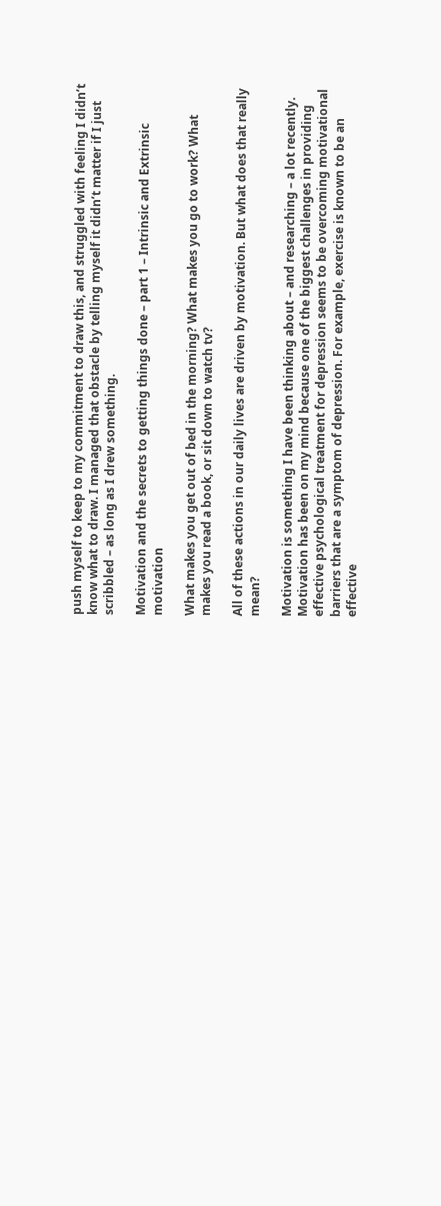push myself to keep to my commitment to draw this, and struggled with feeling I didn’t know what to draw. I managed that obstacle by telling myself it didn’t matter if I just scribbled – as long as I drew something.

Motivation and the secrets to getting things done – part 1 – Intrinsic and Extrinsic motivation

What makes you get out of bed in the morning? What makes you go to work? What makes you read a book, or sit down to watch tv?

All of these actions in our daily lives are driven by motivation. But what does that really mean?

Motivation is something I have been thinking about – and researching – a lot recently. Motivation has been on my mind because one of the biggest challenges in providing effective psychological treatment for depression seems to be overcoming motivational barriers that are a symptom of depression. For example, exercise is known to be an effective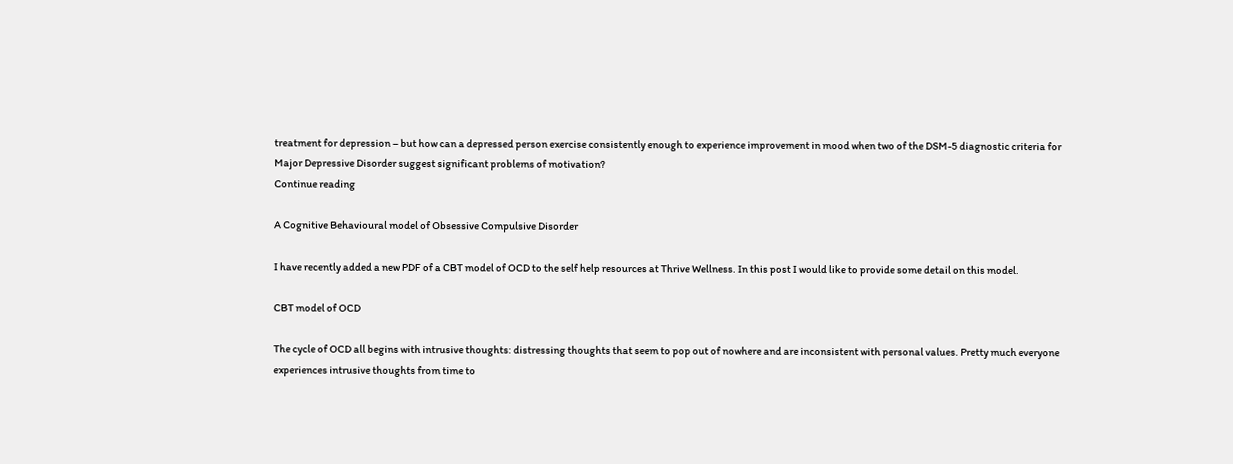treatment for depression – but how can a depressed person exercise consistently enough to experience improvement in mood when two of the DSM-5 diagnostic criteria for Major Depressive Disorder suggest significant problems of motivation?
Continue reading

A Cognitive Behavioural model of Obsessive Compulsive Disorder

I have recently added a new PDF of a CBT model of OCD to the self help resources at Thrive Wellness. In this post I would like to provide some detail on this model.

CBT model of OCD

The cycle of OCD all begins with intrusive thoughts: distressing thoughts that seem to pop out of nowhere and are inconsistent with personal values. Pretty much everyone experiences intrusive thoughts from time to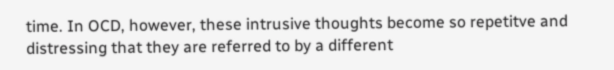time. In OCD, however, these intrusive thoughts become so repetitve and distressing that they are referred to by a different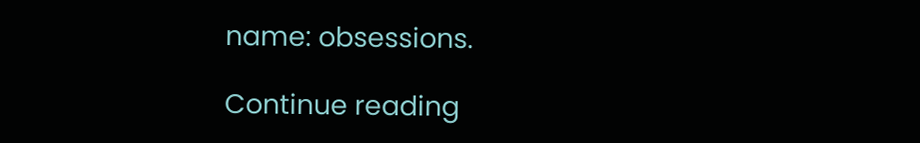name: obsessions.

Continue reading